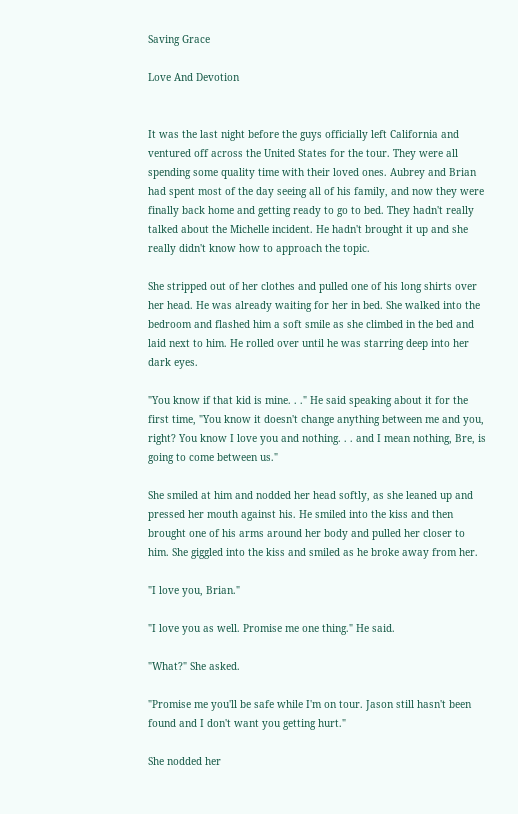Saving Grace

Love And Devotion


It was the last night before the guys officially left California and ventured off across the United States for the tour. They were all spending some quality time with their loved ones. Aubrey and Brian had spent most of the day seeing all of his family, and now they were finally back home and getting ready to go to bed. They hadn't really talked about the Michelle incident. He hadn't brought it up and she really didn't know how to approach the topic.

She stripped out of her clothes and pulled one of his long shirts over her head. He was already waiting for her in bed. She walked into the bedroom and flashed him a soft smile as she climbed in the bed and laid next to him. He rolled over until he was starring deep into her dark eyes.

"You know if that kid is mine. . ." He said speaking about it for the first time, "You know it doesn't change anything between me and you, right? You know I love you and nothing. . . and I mean nothing, Bre, is going to come between us."

She smiled at him and nodded her head softly, as she leaned up and pressed her mouth against his. He smiled into the kiss and then brought one of his arms around her body and pulled her closer to him. She giggled into the kiss and smiled as he broke away from her.

"I love you, Brian."

"I love you as well. Promise me one thing." He said.

"What?" She asked.

"Promise me you'll be safe while I'm on tour. Jason still hasn't been found and I don't want you getting hurt."

She nodded her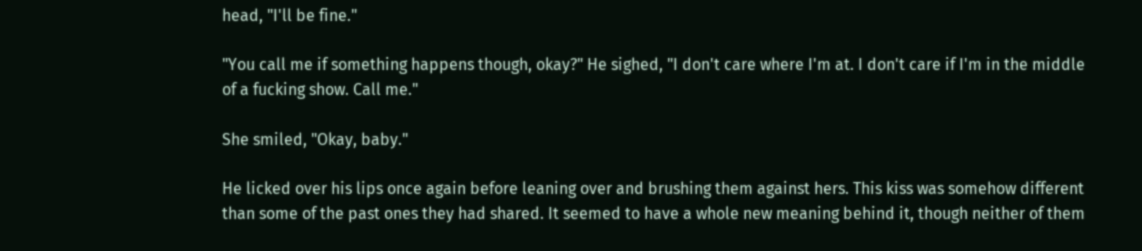head, "I'll be fine."

"You call me if something happens though, okay?" He sighed, "I don't care where I'm at. I don't care if I'm in the middle of a fucking show. Call me."

She smiled, "Okay, baby."

He licked over his lips once again before leaning over and brushing them against hers. This kiss was somehow different than some of the past ones they had shared. It seemed to have a whole new meaning behind it, though neither of them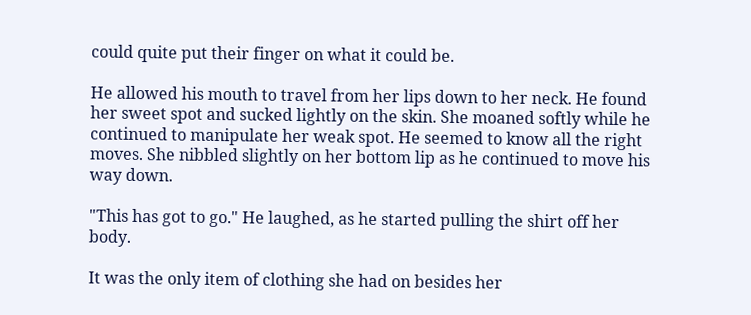could quite put their finger on what it could be.

He allowed his mouth to travel from her lips down to her neck. He found her sweet spot and sucked lightly on the skin. She moaned softly while he continued to manipulate her weak spot. He seemed to know all the right moves. She nibbled slightly on her bottom lip as he continued to move his way down.

"This has got to go." He laughed, as he started pulling the shirt off her body.

It was the only item of clothing she had on besides her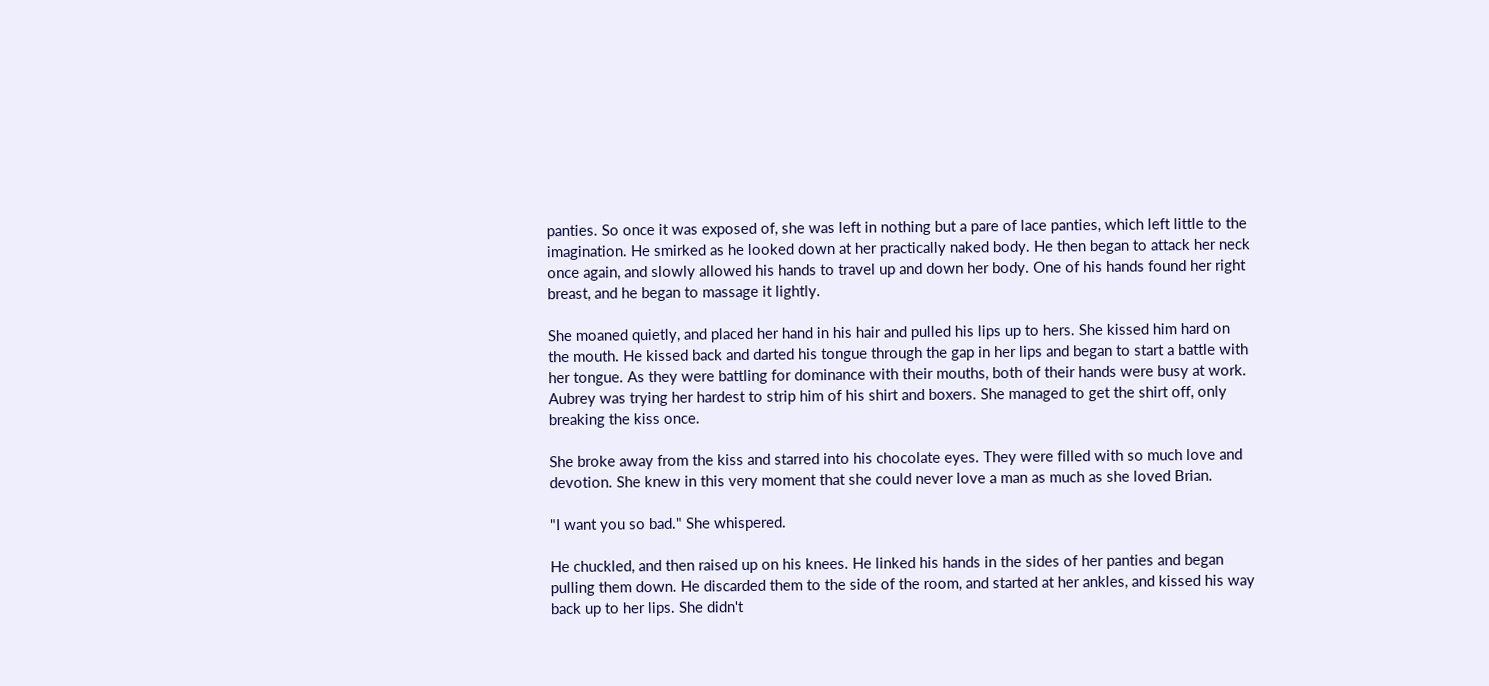panties. So once it was exposed of, she was left in nothing but a pare of lace panties, which left little to the imagination. He smirked as he looked down at her practically naked body. He then began to attack her neck once again, and slowly allowed his hands to travel up and down her body. One of his hands found her right breast, and he began to massage it lightly.

She moaned quietly, and placed her hand in his hair and pulled his lips up to hers. She kissed him hard on the mouth. He kissed back and darted his tongue through the gap in her lips and began to start a battle with her tongue. As they were battling for dominance with their mouths, both of their hands were busy at work. Aubrey was trying her hardest to strip him of his shirt and boxers. She managed to get the shirt off, only breaking the kiss once.

She broke away from the kiss and starred into his chocolate eyes. They were filled with so much love and devotion. She knew in this very moment that she could never love a man as much as she loved Brian.

"I want you so bad." She whispered.

He chuckled, and then raised up on his knees. He linked his hands in the sides of her panties and began pulling them down. He discarded them to the side of the room, and started at her ankles, and kissed his way back up to her lips. She didn't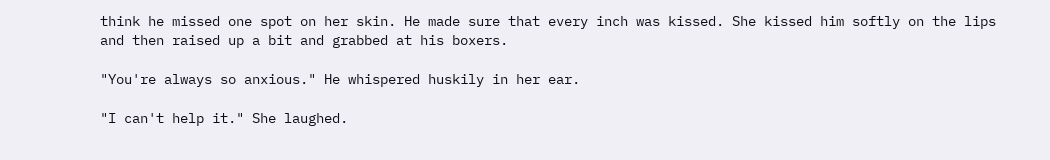think he missed one spot on her skin. He made sure that every inch was kissed. She kissed him softly on the lips and then raised up a bit and grabbed at his boxers.

"You're always so anxious." He whispered huskily in her ear.

"I can't help it." She laughed.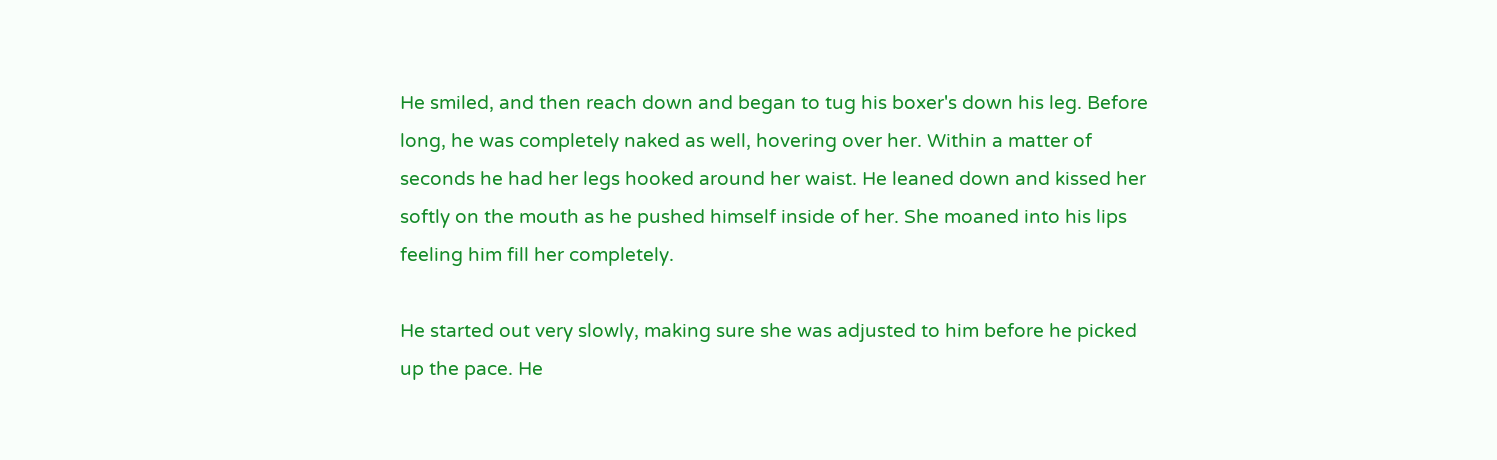He smiled, and then reach down and began to tug his boxer's down his leg. Before long, he was completely naked as well, hovering over her. Within a matter of seconds he had her legs hooked around her waist. He leaned down and kissed her softly on the mouth as he pushed himself inside of her. She moaned into his lips feeling him fill her completely.

He started out very slowly, making sure she was adjusted to him before he picked up the pace. He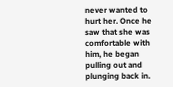never wanted to hurt her. Once he saw that she was comfortable with him, he began pulling out and plunging back in.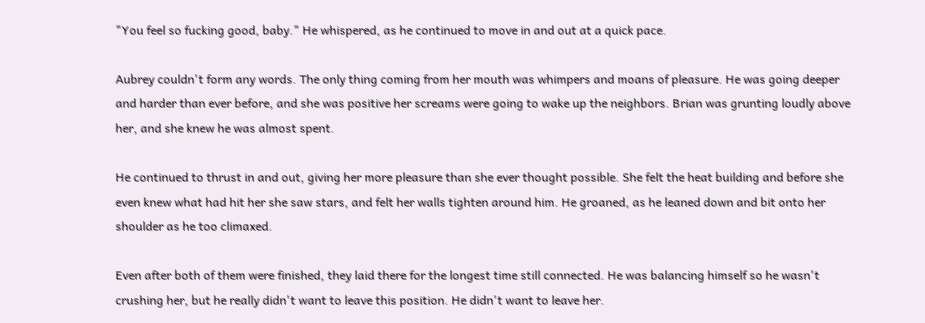"You feel so fucking good, baby." He whispered, as he continued to move in and out at a quick pace.

Aubrey couldn't form any words. The only thing coming from her mouth was whimpers and moans of pleasure. He was going deeper and harder than ever before, and she was positive her screams were going to wake up the neighbors. Brian was grunting loudly above her, and she knew he was almost spent.

He continued to thrust in and out, giving her more pleasure than she ever thought possible. She felt the heat building and before she even knew what had hit her she saw stars, and felt her walls tighten around him. He groaned, as he leaned down and bit onto her shoulder as he too climaxed.

Even after both of them were finished, they laid there for the longest time still connected. He was balancing himself so he wasn't crushing her, but he really didn't want to leave this position. He didn't want to leave her.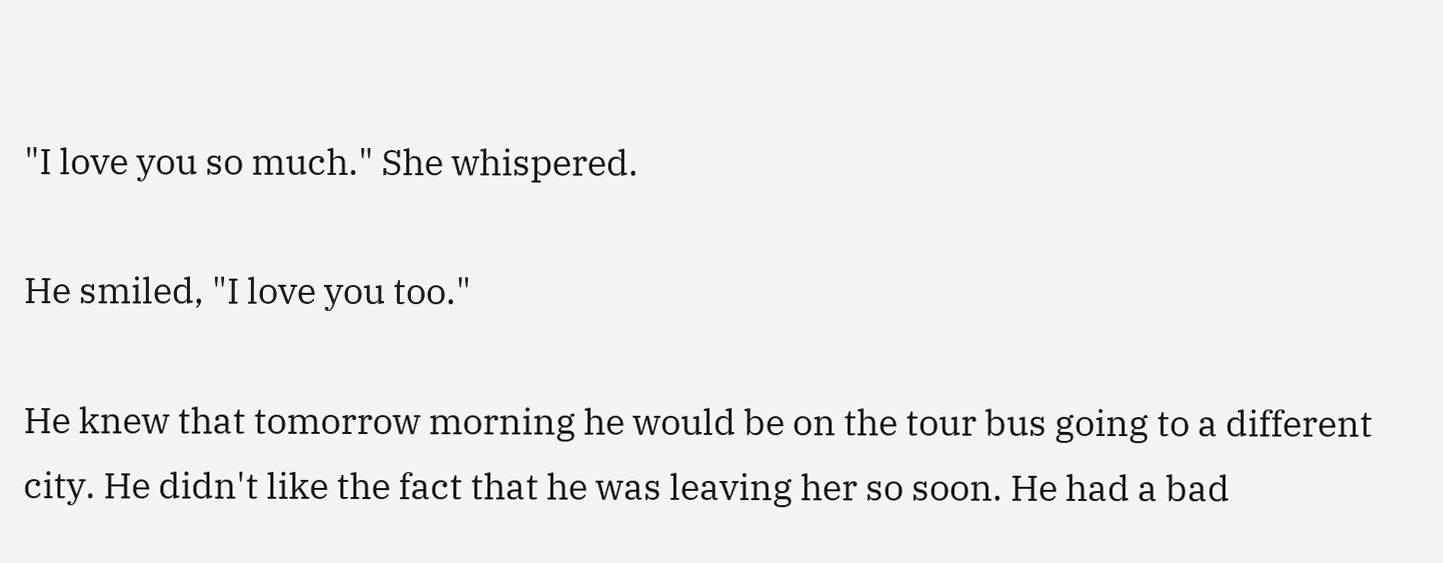"I love you so much." She whispered.

He smiled, "I love you too."

He knew that tomorrow morning he would be on the tour bus going to a different city. He didn't like the fact that he was leaving her so soon. He had a bad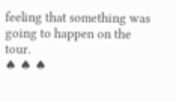feeling that something was going to happen on the tour.
♠ ♠ ♠